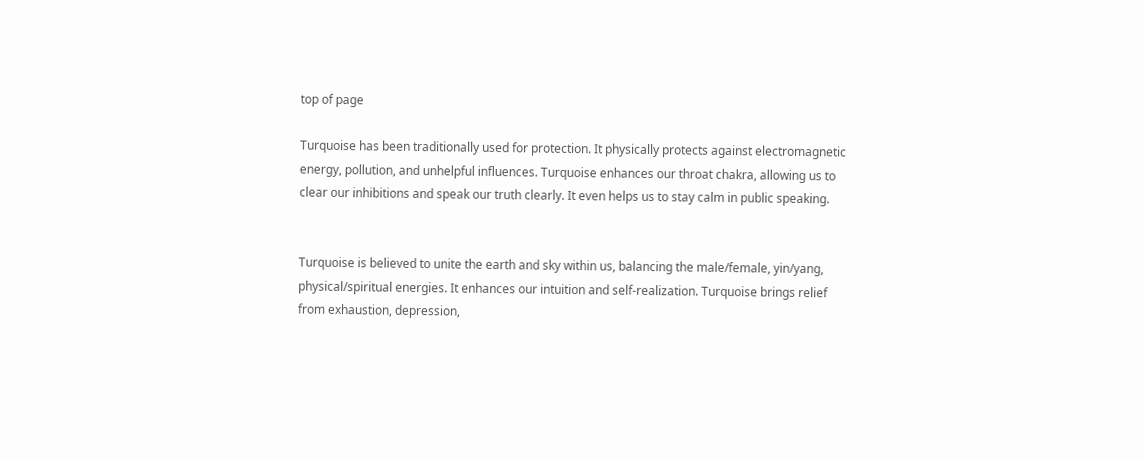top of page

Turquoise has been traditionally used for protection. It physically protects against electromagnetic energy, pollution, and unhelpful influences. Turquoise enhances our throat chakra, allowing us to clear our inhibitions and speak our truth clearly. It even helps us to stay calm in public speaking.


Turquoise is believed to unite the earth and sky within us, balancing the male/female, yin/yang, physical/spiritual energies. It enhances our intuition and self-realization. Turquoise brings relief from exhaustion, depression,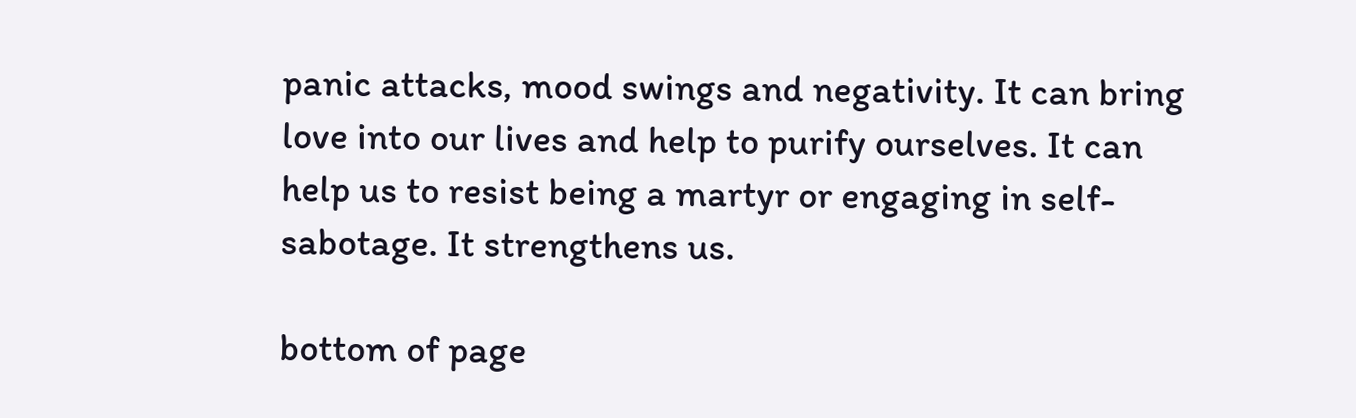panic attacks, mood swings and negativity. It can bring love into our lives and help to purify ourselves. It can help us to resist being a martyr or engaging in self-sabotage. It strengthens us.

bottom of page